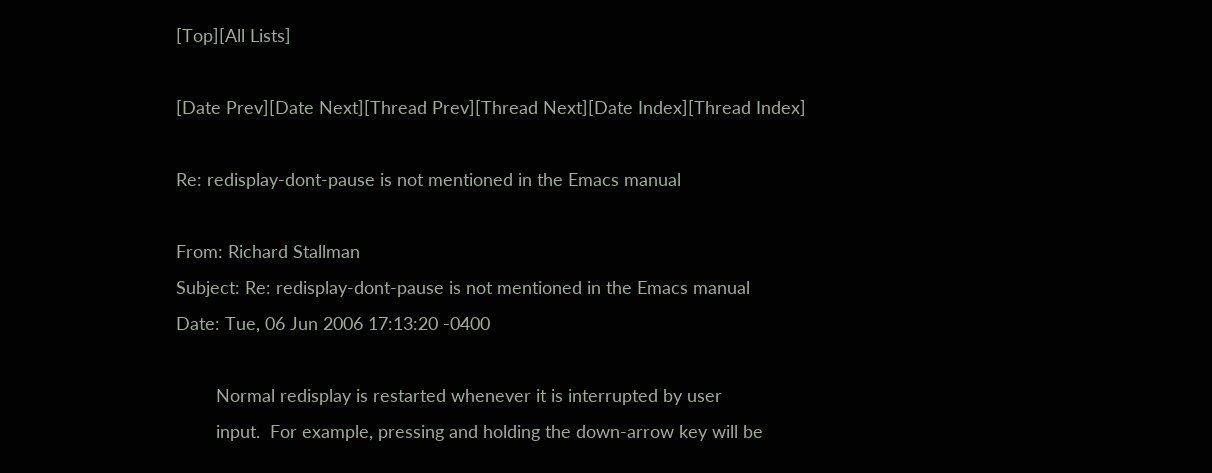[Top][All Lists]

[Date Prev][Date Next][Thread Prev][Thread Next][Date Index][Thread Index]

Re: redisplay-dont-pause is not mentioned in the Emacs manual

From: Richard Stallman
Subject: Re: redisplay-dont-pause is not mentioned in the Emacs manual
Date: Tue, 06 Jun 2006 17:13:20 -0400

        Normal redisplay is restarted whenever it is interrupted by user
        input.  For example, pressing and holding the down-arrow key will be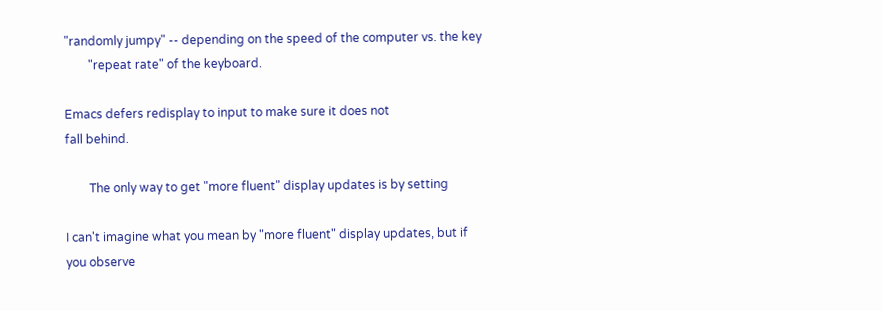"randomly jumpy" -- depending on the speed of the computer vs. the key
        "repeat rate" of the keyboard.

Emacs defers redisplay to input to make sure it does not
fall behind.

        The only way to get "more fluent" display updates is by setting

I can't imagine what you mean by "more fluent" display updates, but if
you observe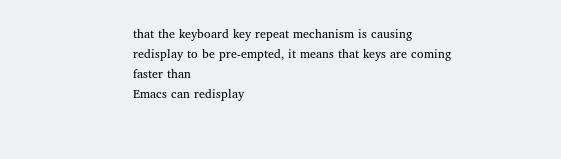that the keyboard key repeat mechanism is causing
redisplay to be pre-empted, it means that keys are coming faster than
Emacs can redisplay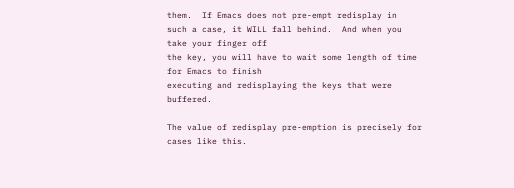them.  If Emacs does not pre-empt redisplay in
such a case, it WILL fall behind.  And when you take your finger off
the key, you will have to wait some length of time for Emacs to finish
executing and redisplaying the keys that were buffered.

The value of redisplay pre-emption is precisely for cases like this.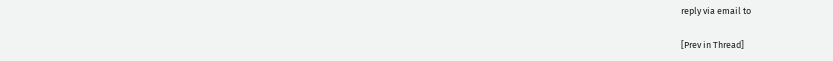reply via email to

[Prev in Thread]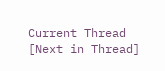Current Thread [Next in Thread]